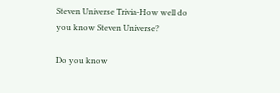Steven Universe Trivia-How well do you know Steven Universe?

Do you know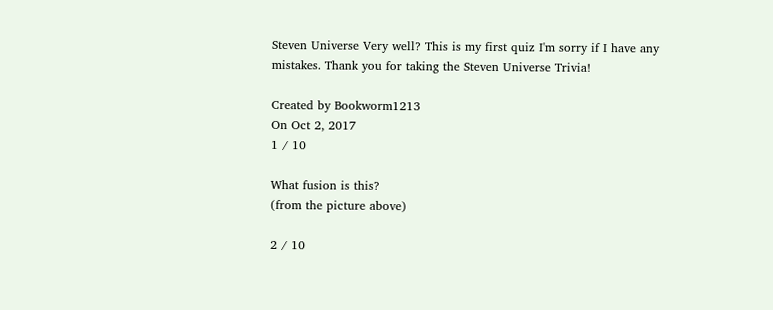Steven Universe Very well? This is my first quiz I'm sorry if I have any mistakes. Thank you for taking the Steven Universe Trivia!

Created by Bookworm1213
On Oct 2, 2017
1 / 10

What fusion is this?
(from the picture above)

2 / 10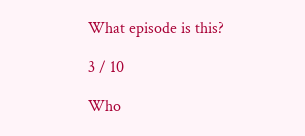What episode is this?

3 / 10

Who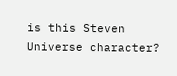is this Steven Universe character?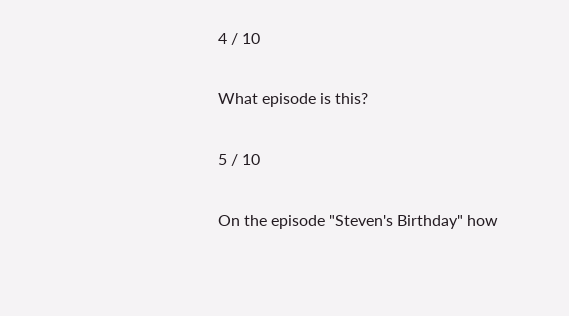4 / 10

What episode is this?

5 / 10

On the episode "Steven's Birthday" how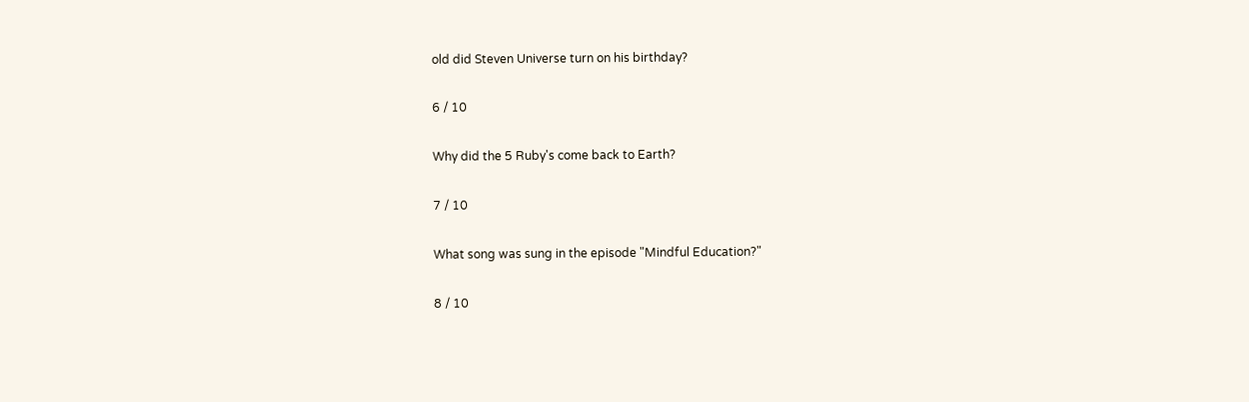old did Steven Universe turn on his birthday?

6 / 10

Why did the 5 Ruby's come back to Earth?

7 / 10

What song was sung in the episode "Mindful Education?"

8 / 10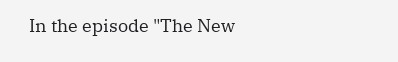In the episode "The New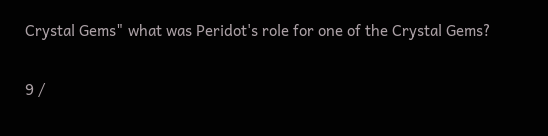Crystal Gems" what was Peridot's role for one of the Crystal Gems?

9 /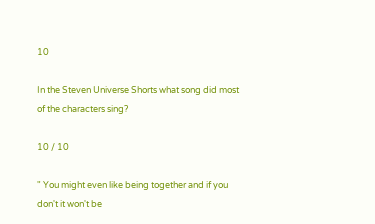10

In the Steven Universe Shorts what song did most of the characters sing?

10 / 10

" You might even like being together and if you don't it won't be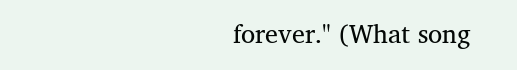forever." (What song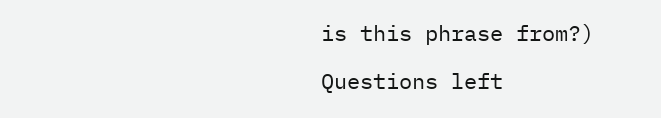is this phrase from?)

Questions left